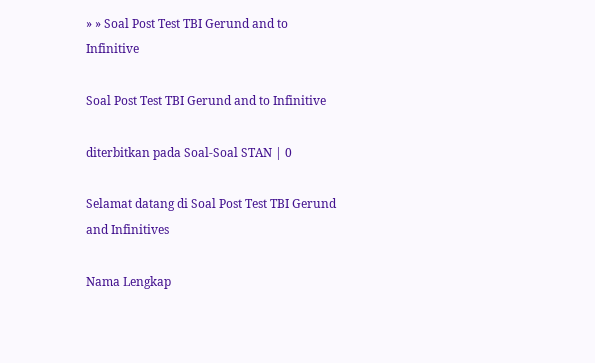» » Soal Post Test TBI Gerund and to Infinitive

Soal Post Test TBI Gerund and to Infinitive

diterbitkan pada Soal-Soal STAN | 0

Selamat datang di Soal Post Test TBI Gerund and Infinitives

Nama Lengkap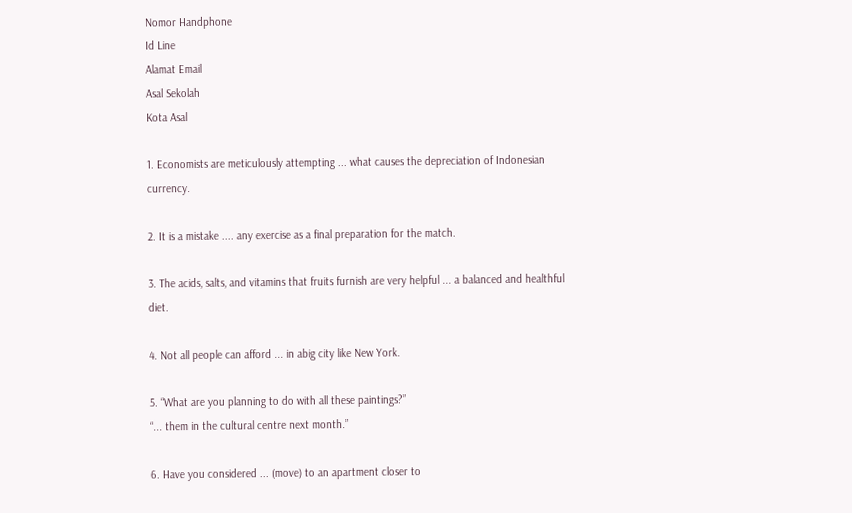Nomor Handphone
Id Line
Alamat Email
Asal Sekolah
Kota Asal

1. Economists are meticulously attempting ... what causes the depreciation of Indonesian currency.

2. It is a mistake .... any exercise as a final preparation for the match.

3. The acids, salts, and vitamins that fruits furnish are very helpful ... a balanced and healthful diet.

4. Not all people can afford ... in abig city like New York.

5. “What are you planning to do with all these paintings?”
“... them in the cultural centre next month.”

6. Have you considered ... (move) to an apartment closer to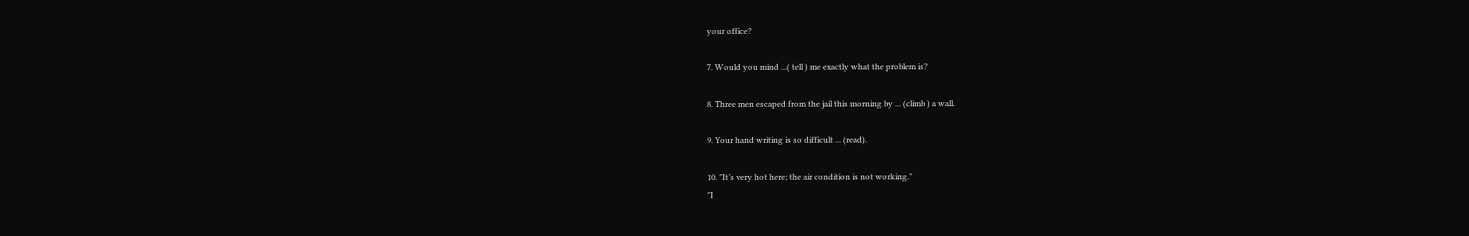your office?

7. Would you mind ...( tell ) me exactly what the problem is?

8. Three men escaped from the jail this morning by ... (climb ) a wall.

9. Your hand writing is so difficult ... (read).

10. "It’s very hot here; the air condition is not working."
"I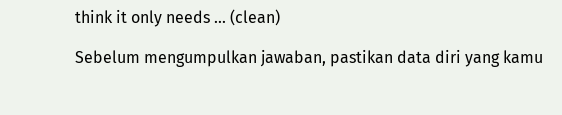think it only needs ... (clean)

Sebelum mengumpulkan jawaban, pastikan data diri yang kamu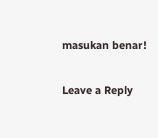masukan benar!

Leave a Reply